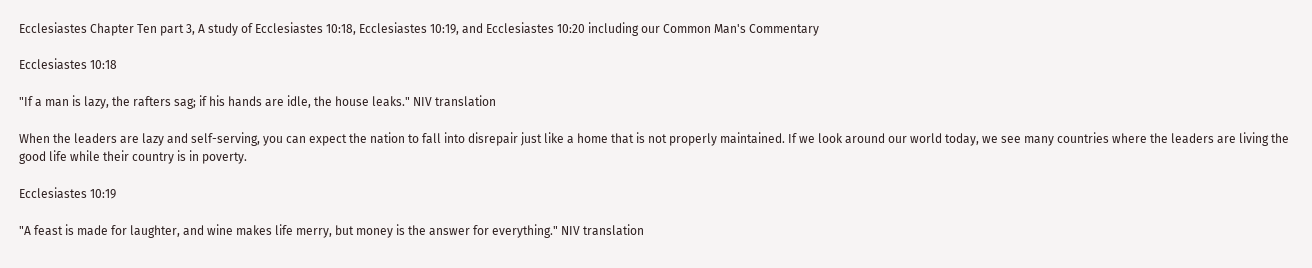Ecclesiastes Chapter Ten part 3, A study of Ecclesiastes 10:18, Ecclesiastes 10:19, and Ecclesiastes 10:20 including our Common Man's Commentary

Ecclesiastes 10:18

"If a man is lazy, the rafters sag; if his hands are idle, the house leaks." NIV translation

When the leaders are lazy and self-serving, you can expect the nation to fall into disrepair just like a home that is not properly maintained. If we look around our world today, we see many countries where the leaders are living the good life while their country is in poverty.

Ecclesiastes 10:19

"A feast is made for laughter, and wine makes life merry, but money is the answer for everything." NIV translation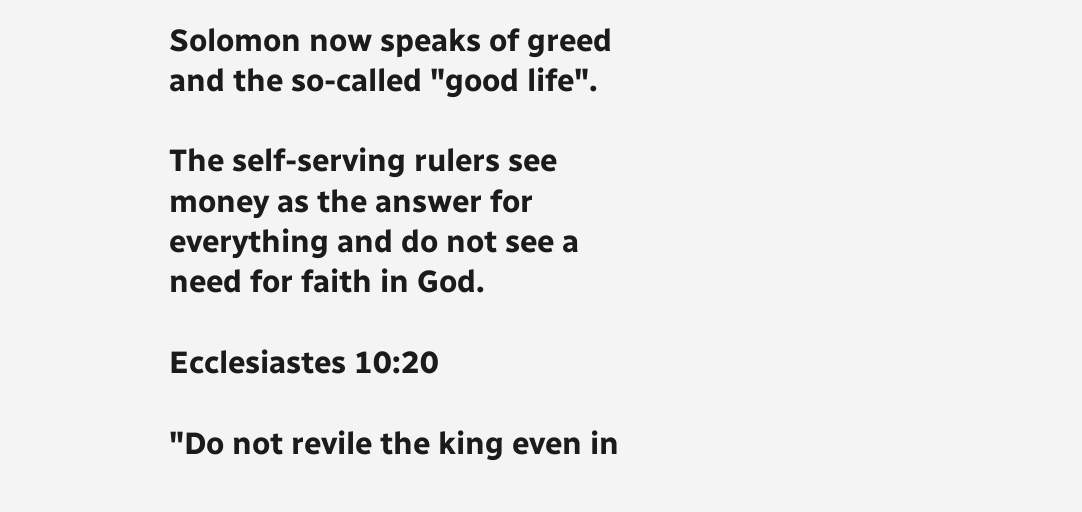Solomon now speaks of greed and the so-called "good life".

The self-serving rulers see money as the answer for everything and do not see a need for faith in God.

Ecclesiastes 10:20

"Do not revile the king even in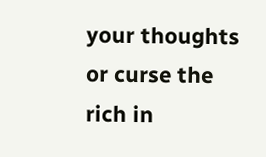your thoughts or curse the rich in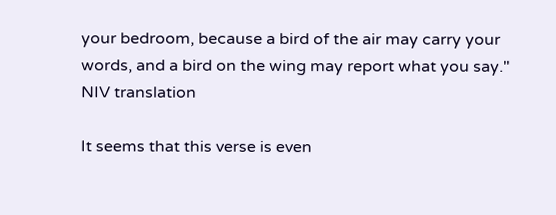your bedroom, because a bird of the air may carry your words, and a bird on the wing may report what you say." NIV translation

It seems that this verse is even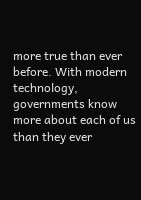more true than ever before. With modern technology, governments know more about each of us than they ever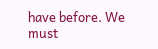have before. We must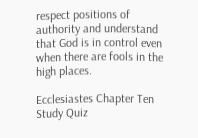respect positions of authority and understand that God is in control even when there are fools in the high places.

Ecclesiastes Chapter Ten Study Quiz